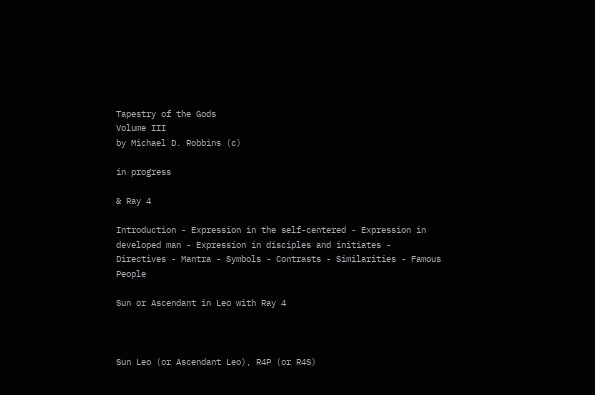Tapestry of the Gods
Volume III
by Michael D. Robbins (c)

in progress

& Ray 4

Introduction - Expression in the self-centered - Expression in developed man - Expression in disciples and initiates - Directives - Mantra - Symbols - Contrasts - Similarities - Famous People

Sun or Ascendant in Leo with Ray 4



Sun Leo (or Ascendant Leo), R4P (or R4S)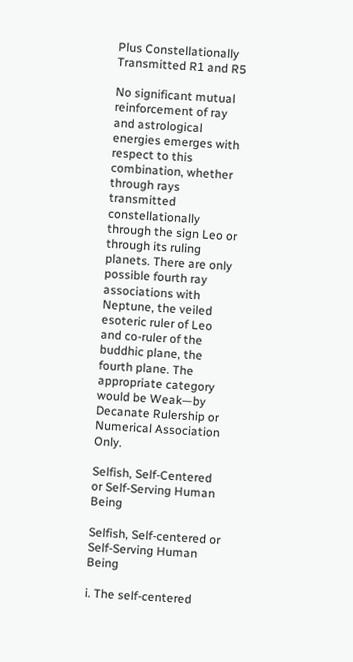Plus Constellationally Transmitted R1 and R5

No significant mutual reinforcement of ray and astrological energies emerges with respect to this combination, whether through rays transmitted constellationally through the sign Leo or through its ruling planets. There are only possible fourth ray associations with Neptune, the veiled esoteric ruler of Leo and co-ruler of the buddhic plane, the fourth plane. The appropriate category would be Weak—by Decanate Rulership or Numerical Association Only.

Selfish, Self-Centered or Self-Serving Human Being

Selfish, Self-centered or Self-Serving Human Being

i. The self-centered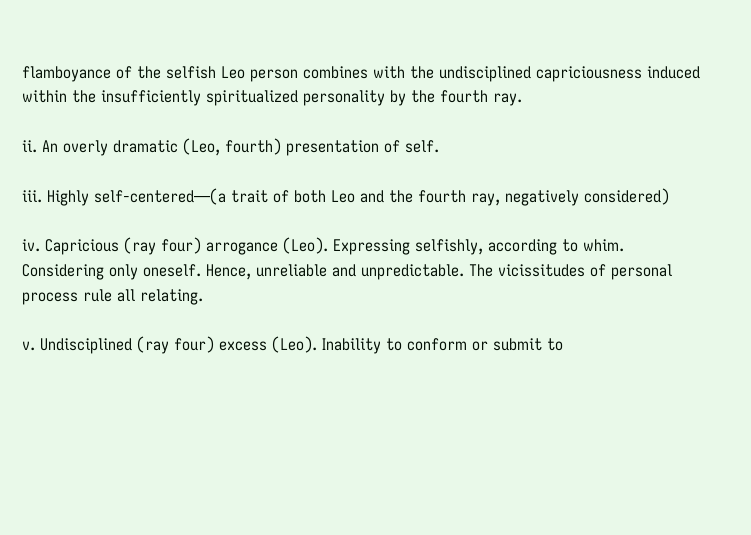flamboyance of the selfish Leo person combines with the undisciplined capriciousness induced within the insufficiently spiritualized personality by the fourth ray.

ii. An overly dramatic (Leo, fourth) presentation of self.

iii. Highly self-centered—(a trait of both Leo and the fourth ray, negatively considered)

iv. Capricious (ray four) arrogance (Leo). Expressing selfishly, according to whim. Considering only oneself. Hence, unreliable and unpredictable. The vicissitudes of personal process rule all relating.

v. Undisciplined (ray four) excess (Leo). Inability to conform or submit to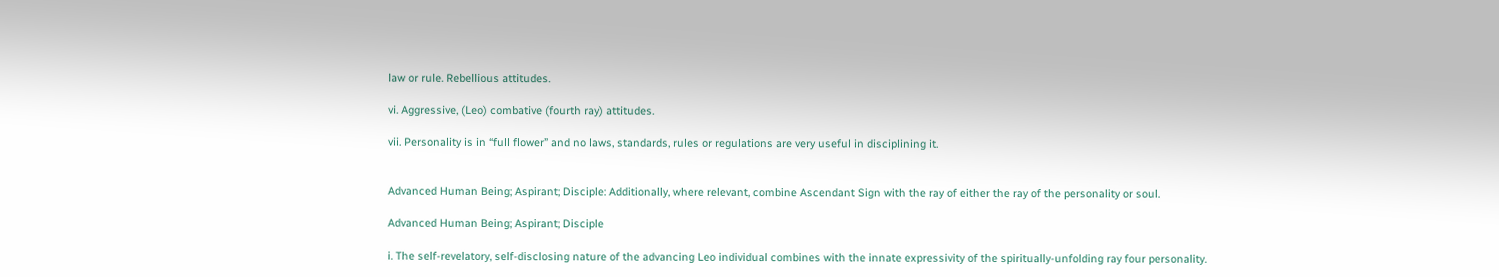law or rule. Rebellious attitudes.

vi. Aggressive, (Leo) combative (fourth ray) attitudes.

vii. Personality is in “full flower” and no laws, standards, rules or regulations are very useful in disciplining it.


Advanced Human Being; Aspirant; Disciple: Additionally, where relevant, combine Ascendant Sign with the ray of either the ray of the personality or soul.

Advanced Human Being; Aspirant; Disciple

i. The self-revelatory, self-disclosing nature of the advancing Leo individual combines with the innate expressivity of the spiritually-unfolding ray four personality.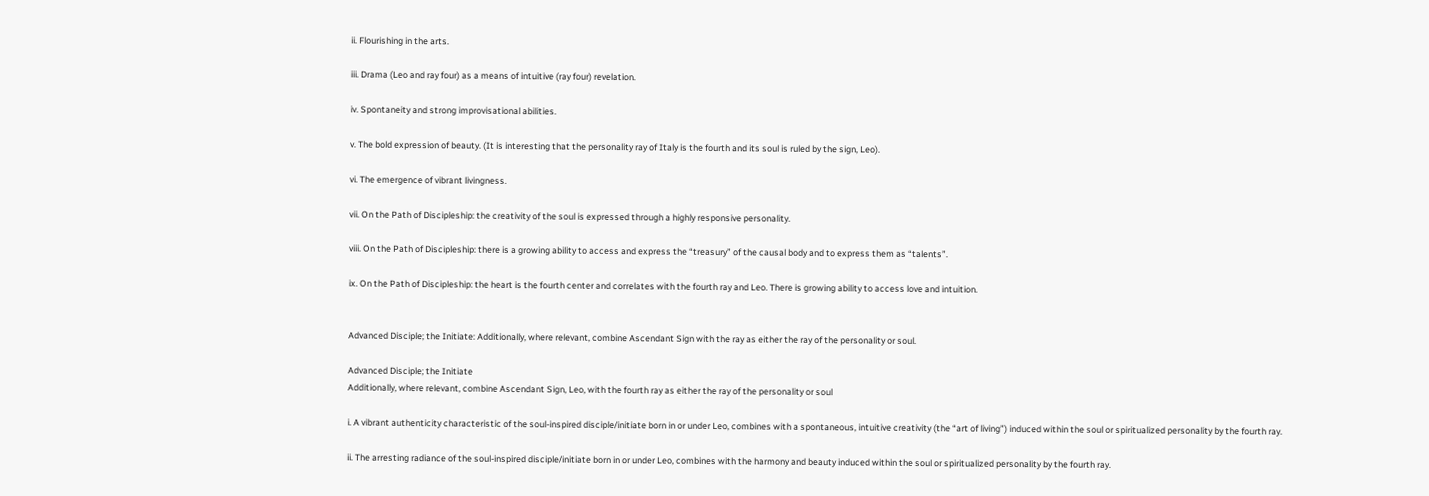ii. Flourishing in the arts.

iii. Drama (Leo and ray four) as a means of intuitive (ray four) revelation.

iv. Spontaneity and strong improvisational abilities.

v. The bold expression of beauty. (It is interesting that the personality ray of Italy is the fourth and its soul is ruled by the sign, Leo).

vi. The emergence of vibrant livingness.

vii. On the Path of Discipleship: the creativity of the soul is expressed through a highly responsive personality.

viii. On the Path of Discipleship: there is a growing ability to access and express the “treasury” of the causal body and to express them as “talents”.

ix. On the Path of Discipleship: the heart is the fourth center and correlates with the fourth ray and Leo. There is growing ability to access love and intuition.


Advanced Disciple; the Initiate: Additionally, where relevant, combine Ascendant Sign with the ray as either the ray of the personality or soul.

Advanced Disciple; the Initiate
Additionally, where relevant, combine Ascendant Sign, Leo, with the fourth ray as either the ray of the personality or soul

i. A vibrant authenticity characteristic of the soul-inspired disciple/initiate born in or under Leo, combines with a spontaneous, intuitive creativity (the “art of living”) induced within the soul or spiritualized personality by the fourth ray.

ii. The arresting radiance of the soul-inspired disciple/initiate born in or under Leo, combines with the harmony and beauty induced within the soul or spiritualized personality by the fourth ray.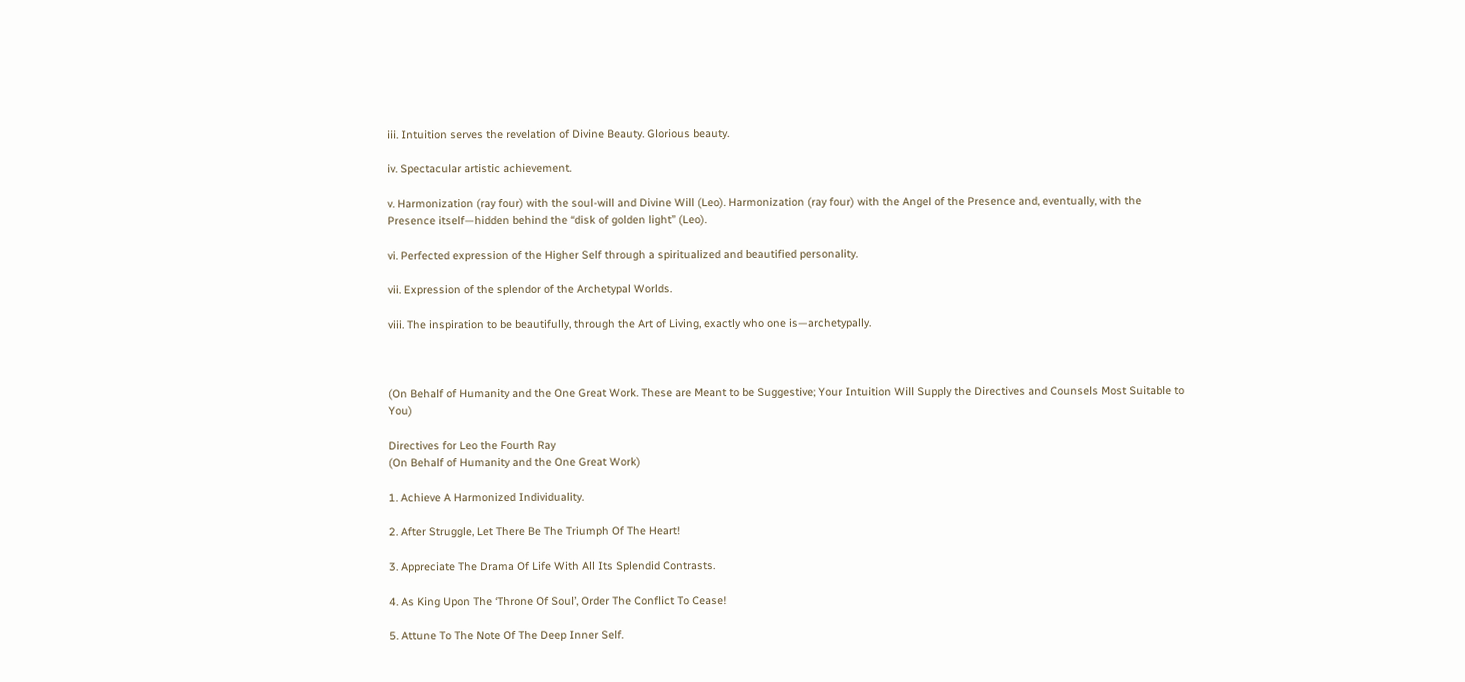iii. Intuition serves the revelation of Divine Beauty. Glorious beauty.

iv. Spectacular artistic achievement.

v. Harmonization (ray four) with the soul-will and Divine Will (Leo). Harmonization (ray four) with the Angel of the Presence and, eventually, with the Presence itself—hidden behind the “disk of golden light” (Leo).

vi. Perfected expression of the Higher Self through a spiritualized and beautified personality.

vii. Expression of the splendor of the Archetypal Worlds.

viii. The inspiration to be beautifully, through the Art of Living, exactly who one is—archetypally.



(On Behalf of Humanity and the One Great Work. These are Meant to be Suggestive; Your Intuition Will Supply the Directives and Counsels Most Suitable to You)

Directives for Leo the Fourth Ray
(On Behalf of Humanity and the One Great Work)

1. Achieve A Harmonized Individuality.

2. After Struggle, Let There Be The Triumph Of The Heart!

3. Appreciate The Drama Of Life With All Its Splendid Contrasts.

4. As King Upon The ‘Throne Of Soul’, Order The Conflict To Cease!

5. Attune To The Note Of The Deep Inner Self.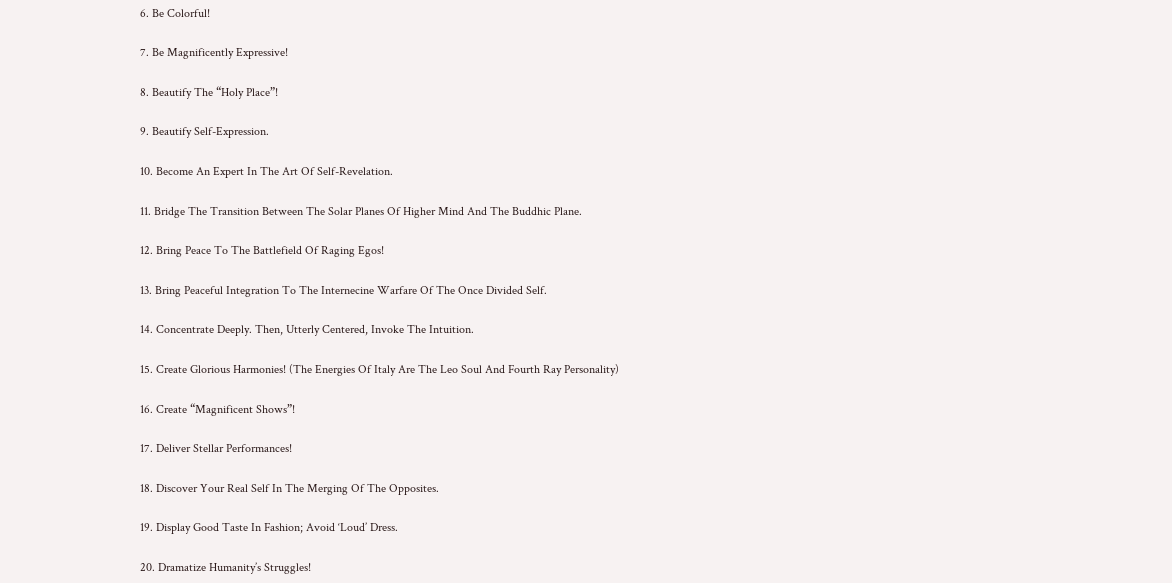6. Be Colorful!

7. Be Magnificently Expressive!

8. Beautify The “Holy Place”!

9. Beautify Self-Expression.

10. Become An Expert In The Art Of Self-Revelation.

11. Bridge The Transition Between The Solar Planes Of Higher Mind And The Buddhic Plane.

12. Bring Peace To The Battlefield Of Raging Egos!

13. Bring Peaceful Integration To The Internecine Warfare Of The Once Divided Self.

14. Concentrate Deeply. Then, Utterly Centered, Invoke The Intuition.

15. Create Glorious Harmonies! (The Energies Of Italy Are The Leo Soul And Fourth Ray Personality)

16. Create “Magnificent Shows”!

17. Deliver Stellar Performances!

18. Discover Your Real Self In The Merging Of The Opposites.

19. Display Good Taste In Fashion; Avoid ‘Loud’ Dress.

20. Dramatize Humanity’s Struggles!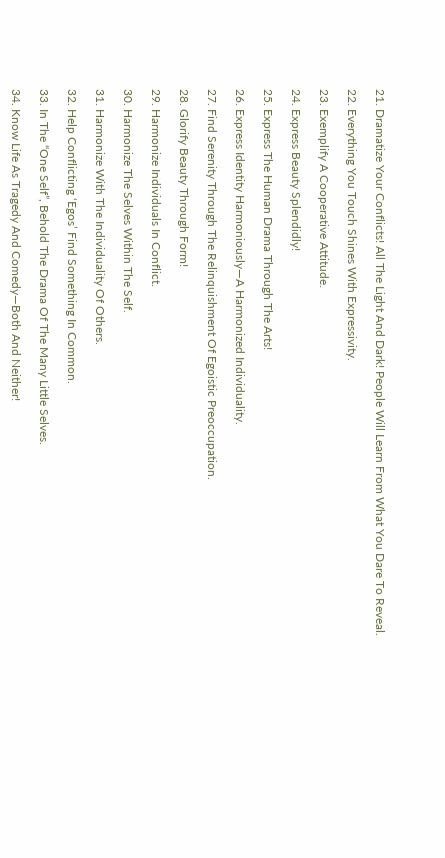21. Dramatize Your Conflicts! All The Light And Dark! People Will Learn From What You Dare To Reveal.

22. Everything You Touch Shines With Expressivity.

23. Exemplify A Cooperative Attitude.

24. Express Beauty Splendidly!

25. Express The Human Drama Through The Arts!

26. Express Identity Harmoniously—A Harmonized Individuality.

27. Find Serenity Through The Relinquishment Of Egoistic Preoccupation.

28. Glorify Beauty Through Form!

29. Harmonize Individuals In Conflict.

30. Harmonize The Selves Within The Self.

31. Harmonize With The Individuality Of Others.

32. Help Conflicting ‘Egos’ Find Something In Common.

33. In The “One Self”, Behold The Drama Of The Many Little Selves.

34. Know Life As Tragedy And Comedy—Both And Neither!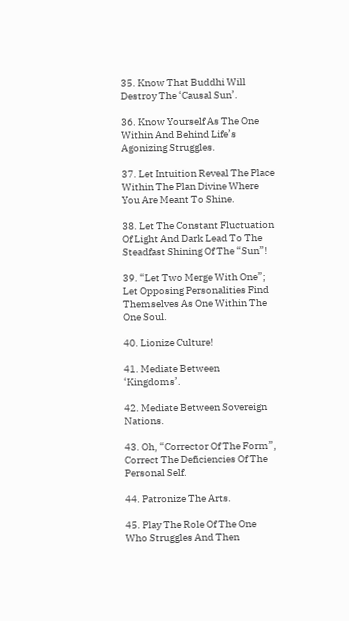35. Know That Buddhi Will Destroy The ‘Causal Sun’.

36. Know Yourself As The One Within And Behind Life’s Agonizing Struggles.

37. Let Intuition Reveal The Place Within The Plan Divine Where You Are Meant To Shine.

38. Let The Constant Fluctuation Of Light And Dark Lead To The Steadfast Shining Of The “Sun”!

39. “Let Two Merge With One”; Let Opposing Personalities Find Themselves As One Within The One Soul.

40. Lionize Culture!

41. Mediate Between ‘Kingdoms’.

42. Mediate Between Sovereign Nations.

43. Oh, “Corrector Of The Form”, Correct The Deficiencies Of The Personal Self.

44. Patronize The Arts.

45. Play The Role Of The One Who Struggles And Then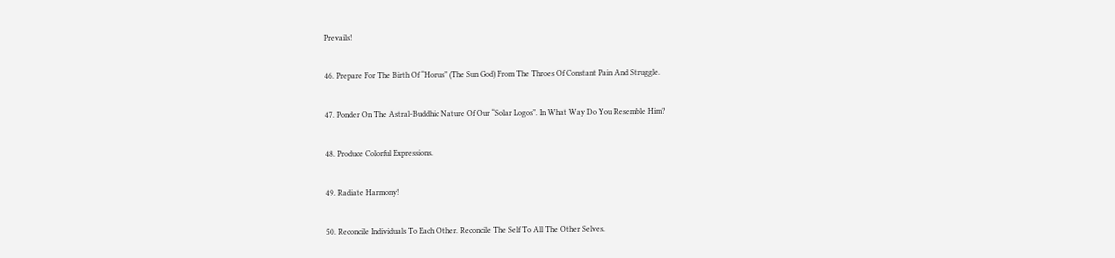Prevails!

46. Prepare For The Birth Of “Horus” (The Sun God) From The Throes Of Constant Pain And Struggle.

47. Ponder On The Astral-Buddhic Nature Of Our “Solar Logos”. In What Way Do You Resemble Him?

48. Produce Colorful Expressions.

49. Radiate Harmony!

50. Reconcile Individuals To Each Other. Reconcile The Self To All The Other Selves.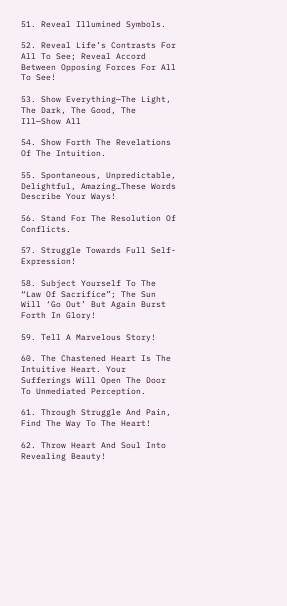51. Reveal Illumined Symbols.

52. Reveal Life’s Contrasts For All To See; Reveal Accord Between Opposing Forces For All To See!

53. Show Everything—The Light, The Dark, The Good, The Ill—Show All

54. Show Forth The Revelations Of The Intuition.

55. Spontaneous, Unpredictable, Delightful, Amazing…These Words Describe Your Ways!

56. Stand For The Resolution Of Conflicts.

57. Struggle Towards Full Self-Expression!

58. Subject Yourself To The “Law Of Sacrifice”; The Sun Will ‘Go Out’ But Again Burst Forth In Glory!

59. Tell A Marvelous Story!

60. The Chastened Heart Is The Intuitive Heart. Your Sufferings Will Open The Door To Unmediated Perception.

61. Through Struggle And Pain, Find The Way To The Heart!

62. Throw Heart And Soul Into Revealing Beauty!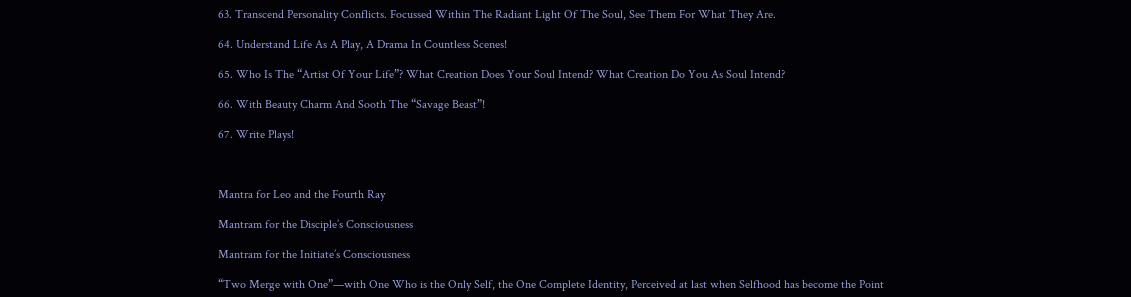63. Transcend Personality Conflicts. Focussed Within The Radiant Light Of The Soul, See Them For What They Are.

64. Understand Life As A Play, A Drama In Countless Scenes!

65. Who Is The “Artist Of Your Life”? What Creation Does Your Soul Intend? What Creation Do You As Soul Intend?

66. With Beauty Charm And Sooth The “Savage Beast”!

67. Write Plays!



Mantra for Leo and the Fourth Ray

Mantram for the Disciple’s Consciousness

Mantram for the Initiate’s Consciousness

“Two Merge with One”—with One Who is the Only Self, the One Complete Identity, Perceived at last when Selfhood has become the Point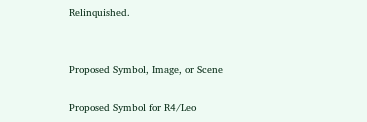Relinquished.


Proposed Symbol, Image, or Scene

Proposed Symbol for R4/Leo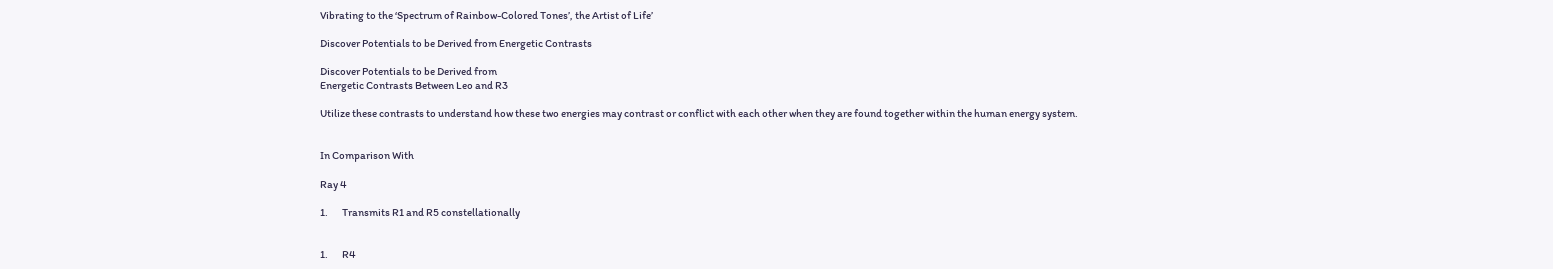Vibrating to the ‘Spectrum of Rainbow-Colored Tones’, the Artist of Life’

Discover Potentials to be Derived from Energetic Contrasts

Discover Potentials to be Derived from
Energetic Contrasts Between Leo and R3

Utilize these contrasts to understand how these two energies may contrast or conflict with each other when they are found together within the human energy system.


In Comparison With

Ray 4

1.       Transmits R1 and R5 constellationally


1.       R4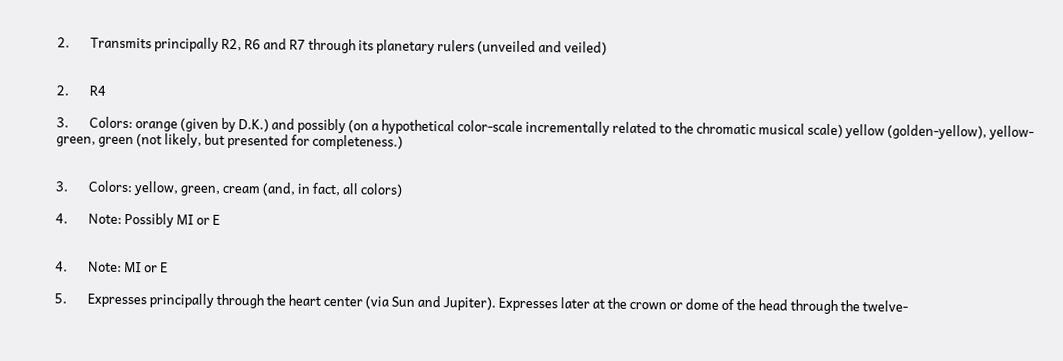2.       Transmits principally R2, R6 and R7 through its planetary rulers (unveiled and veiled)


2.       R4

3.       Colors: orange (given by D.K.) and possibly (on a hypothetical color-scale incrementally related to the chromatic musical scale) yellow (golden-yellow), yellow-green, green (not likely, but presented for completeness.)


3.       Colors: yellow, green, cream (and, in fact, all colors)

4.       Note: Possibly MI or E


4.       Note: MI or E

5.       Expresses principally through the heart center (via Sun and Jupiter). Expresses later at the crown or dome of the head through the twelve-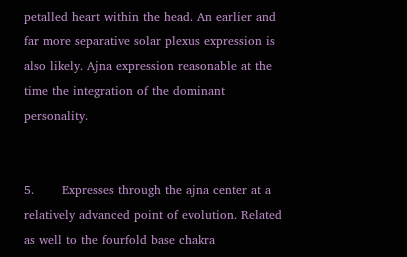petalled heart within the head. An earlier and far more separative solar plexus expression is also likely. Ajna expression reasonable at the time the integration of the dominant personality.


5.       Expresses through the ajna center at a relatively advanced point of evolution. Related as well to the fourfold base chakra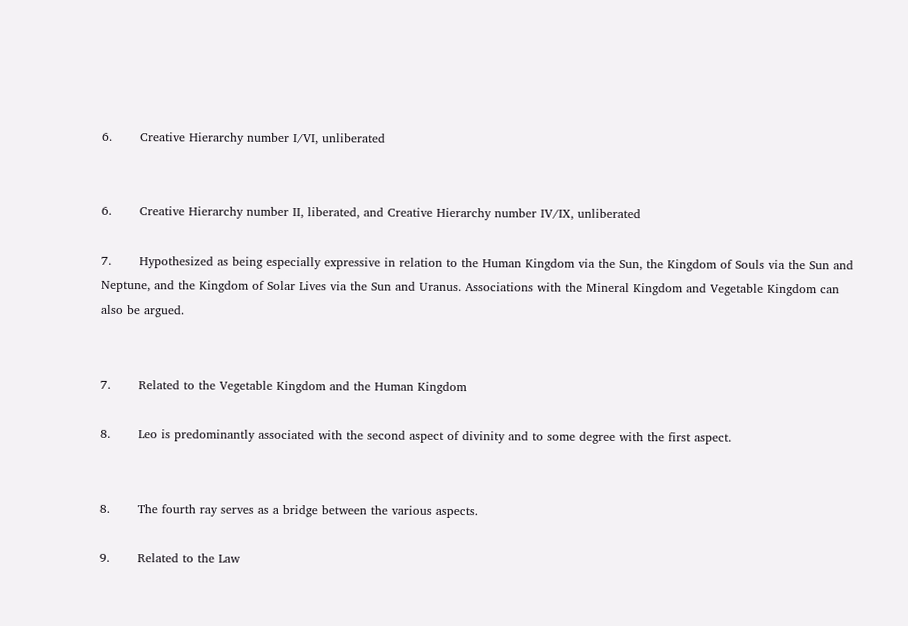6.       Creative Hierarchy number I/VI, unliberated


6.       Creative Hierarchy number II, liberated, and Creative Hierarchy number IV/IX, unliberated

7.       Hypothesized as being especially expressive in relation to the Human Kingdom via the Sun, the Kingdom of Souls via the Sun and Neptune, and the Kingdom of Solar Lives via the Sun and Uranus. Associations with the Mineral Kingdom and Vegetable Kingdom can also be argued.


7.       Related to the Vegetable Kingdom and the Human Kingdom

8.       Leo is predominantly associated with the second aspect of divinity and to some degree with the first aspect.


8.       The fourth ray serves as a bridge between the various aspects.

9.       Related to the Law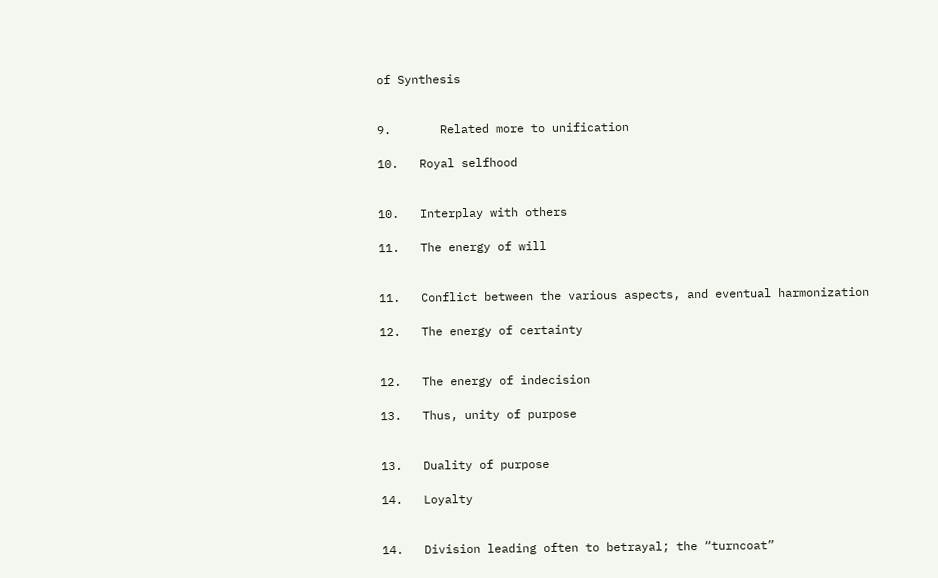of Synthesis


9.       Related more to unification

10.   Royal selfhood


10.   Interplay with others

11.   The energy of will


11.   Conflict between the various aspects, and eventual harmonization

12.   The energy of certainty


12.   The energy of indecision

13.   Thus, unity of purpose


13.   Duality of purpose

14.   Loyalty


14.   Division leading often to betrayal; the “turncoat”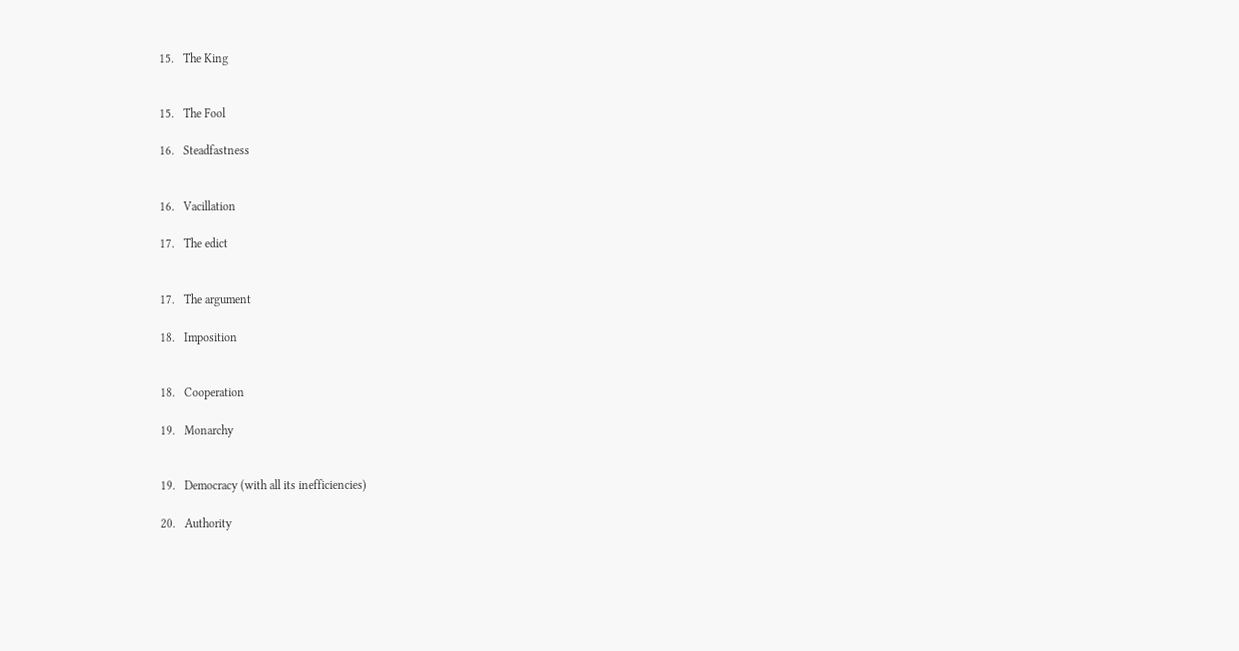15.   The King


15.   The Fool

16.   Steadfastness


16.   Vacillation

17.   The edict


17.   The argument

18.   Imposition


18.   Cooperation

19.   Monarchy


19.   Democracy (with all its inefficiencies)

20.   Authority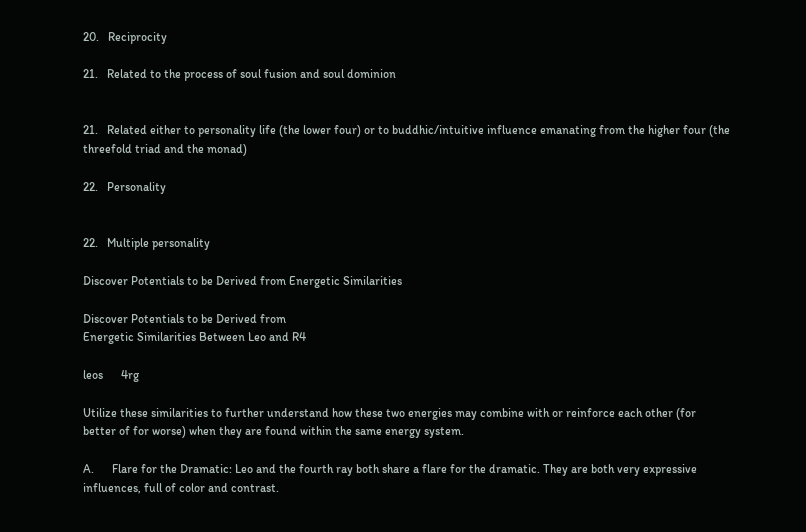20.   Reciprocity

21.   Related to the process of soul fusion and soul dominion


21.   Related either to personality life (the lower four) or to buddhic/intuitive influence emanating from the higher four (the threefold triad and the monad)

22.   Personality


22.   Multiple personality

Discover Potentials to be Derived from Energetic Similarities

Discover Potentials to be Derived from
Energetic Similarities Between Leo and R4

leos      4rg

Utilize these similarities to further understand how these two energies may combine with or reinforce each other (for better of for worse) when they are found within the same energy system.

A.      Flare for the Dramatic: Leo and the fourth ray both share a flare for the dramatic. They are both very expressive influences, full of color and contrast.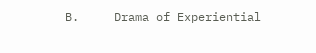B.     Drama of Experiential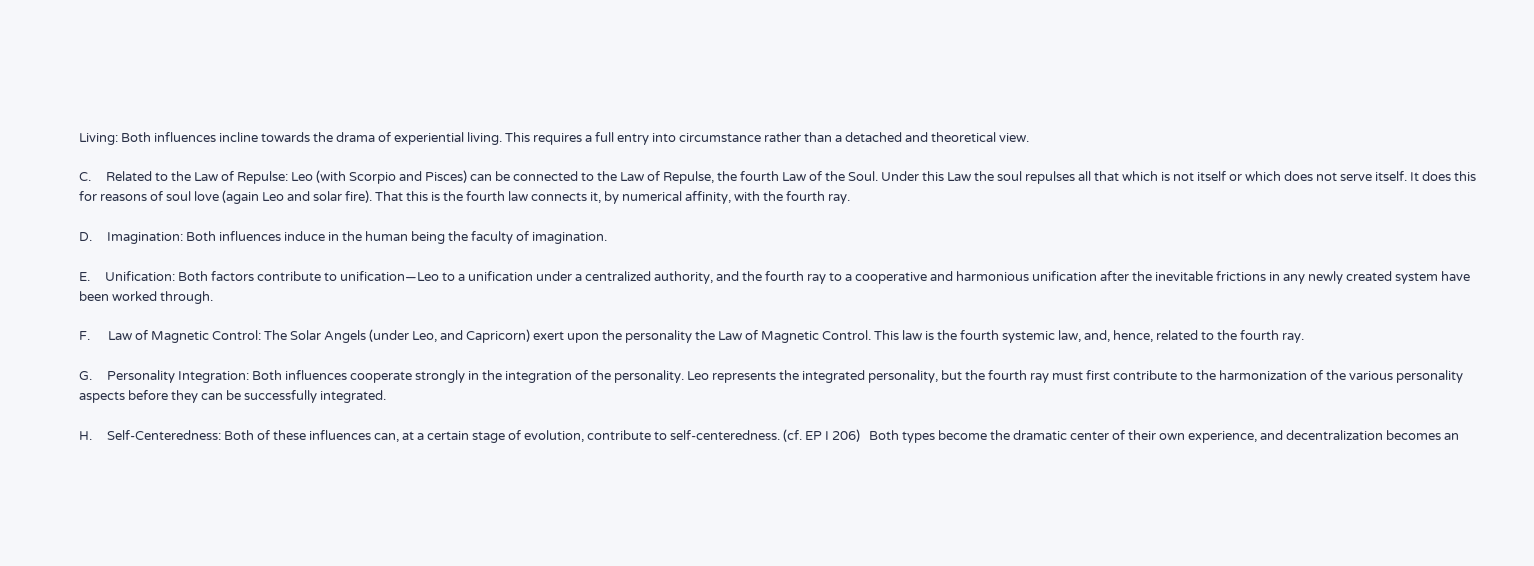Living: Both influences incline towards the drama of experiential living. This requires a full entry into circumstance rather than a detached and theoretical view.

C.     Related to the Law of Repulse: Leo (with Scorpio and Pisces) can be connected to the Law of Repulse, the fourth Law of the Soul. Under this Law the soul repulses all that which is not itself or which does not serve itself. It does this for reasons of soul love (again Leo and solar fire). That this is the fourth law connects it, by numerical affinity, with the fourth ray.

D.     Imagination: Both influences induce in the human being the faculty of imagination.

E.     Unification: Both factors contribute to unification—Leo to a unification under a centralized authority, and the fourth ray to a cooperative and harmonious unification after the inevitable frictions in any newly created system have been worked through.

F.      Law of Magnetic Control: The Solar Angels (under Leo, and Capricorn) exert upon the personality the Law of Magnetic Control. This law is the fourth systemic law, and, hence, related to the fourth ray.

G.     Personality Integration: Both influences cooperate strongly in the integration of the personality. Leo represents the integrated personality, but the fourth ray must first contribute to the harmonization of the various personality aspects before they can be successfully integrated.

H.     Self-Centeredness: Both of these influences can, at a certain stage of evolution, contribute to self-centeredness. (cf. EP I 206)   Both types become the dramatic center of their own experience, and decentralization becomes an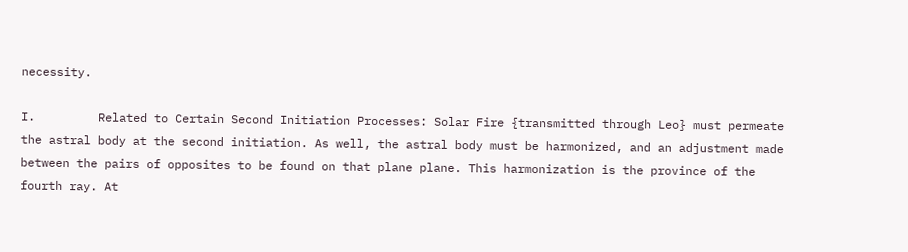necessity.

I.         Related to Certain Second Initiation Processes: Solar Fire {transmitted through Leo} must permeate the astral body at the second initiation. As well, the astral body must be harmonized, and an adjustment made between the pairs of opposites to be found on that plane plane. This harmonization is the province of the fourth ray. At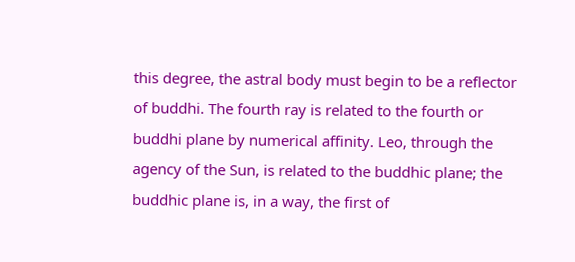this degree, the astral body must begin to be a reflector of buddhi. The fourth ray is related to the fourth or buddhi plane by numerical affinity. Leo, through the agency of the Sun, is related to the buddhic plane; the buddhic plane is, in a way, the first of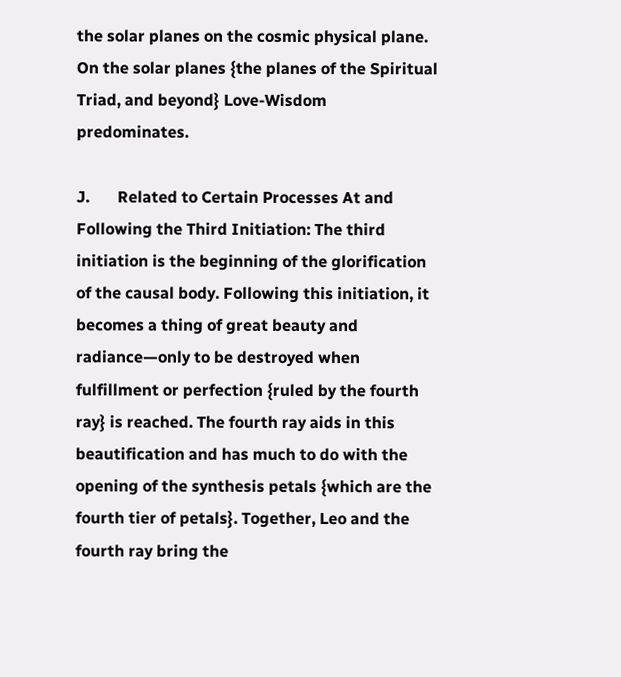the solar planes on the cosmic physical plane. On the solar planes {the planes of the Spiritual Triad, and beyond} Love-Wisdom predominates.

J.       Related to Certain Processes At and Following the Third Initiation: The third initiation is the beginning of the glorification of the causal body. Following this initiation, it becomes a thing of great beauty and radiance—only to be destroyed when fulfillment or perfection {ruled by the fourth ray} is reached. The fourth ray aids in this beautification and has much to do with the opening of the synthesis petals {which are the fourth tier of petals}. Together, Leo and the fourth ray bring the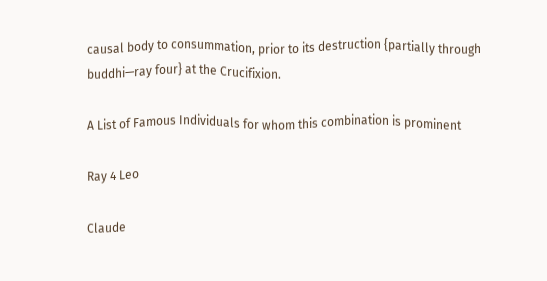causal body to consummation, prior to its destruction {partially through buddhi—ray four} at the Crucifixion.

A List of Famous Individuals for whom this combination is prominent

Ray 4 Leo

Claude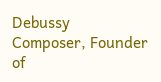Debussy
Composer, Founder of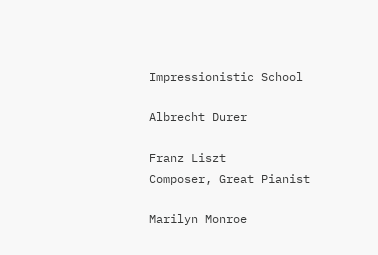Impressionistic School

Albrecht Durer

Franz Liszt
Composer, Great Pianist

Marilyn Monroe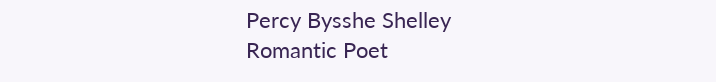Percy Bysshe Shelley
Romantic Poet